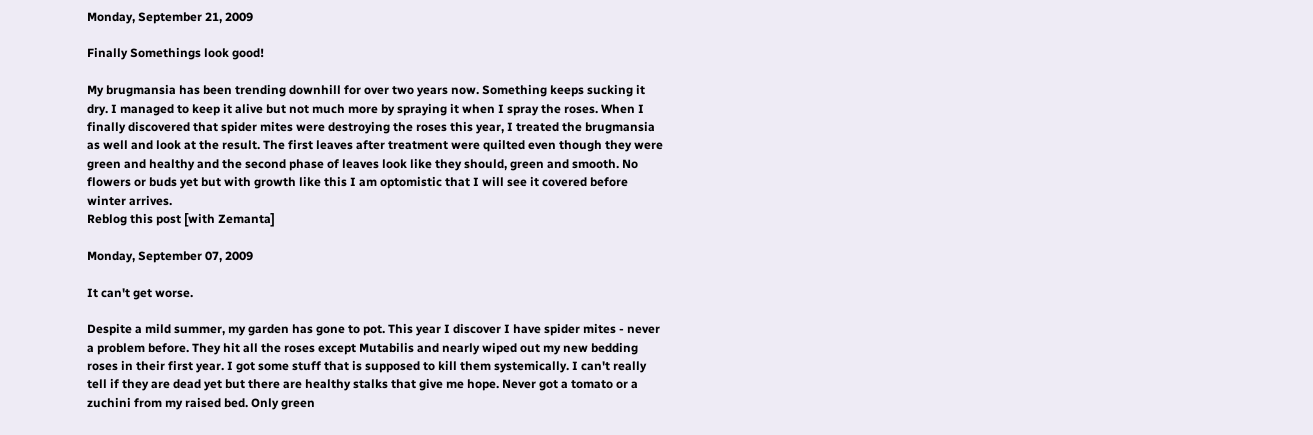Monday, September 21, 2009

Finally Somethings look good!

My brugmansia has been trending downhill for over two years now. Something keeps sucking it dry. I managed to keep it alive but not much more by spraying it when I spray the roses. When I finally discovered that spider mites were destroying the roses this year, I treated the brugmansia as well and look at the result. The first leaves after treatment were quilted even though they were green and healthy and the second phase of leaves look like they should, green and smooth. No flowers or buds yet but with growth like this I am optomistic that I will see it covered before winter arrives.
Reblog this post [with Zemanta]

Monday, September 07, 2009

It can't get worse.

Despite a mild summer, my garden has gone to pot. This year I discover I have spider mites - never a problem before. They hit all the roses except Mutabilis and nearly wiped out my new bedding roses in their first year. I got some stuff that is supposed to kill them systemically. I can't really tell if they are dead yet but there are healthy stalks that give me hope. Never got a tomato or a zuchini from my raised bed. Only green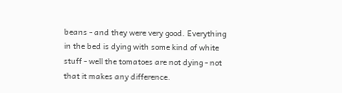beans - and they were very good. Everything in the bed is dying with some kind of white stuff - well the tomatoes are not dying - not that it makes any difference.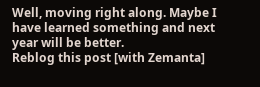Well, moving right along. Maybe I have learned something and next year will be better.
Reblog this post [with Zemanta]